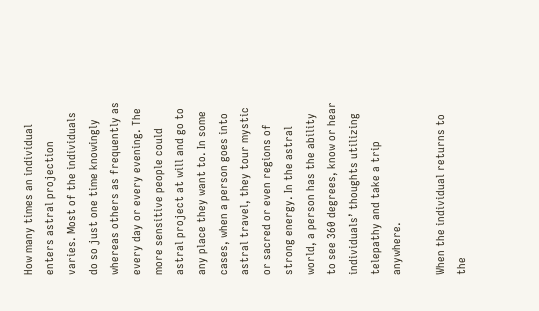How many times an individual enters astral projection varies. Most of the individuals do so just one time knowingly whereas others as frequently as every day or every evening. The more sensitive people could astral project at will and go to any place they want to. In some cases, when a person goes into astral travel, they tour mystic or sacred or even regions of strong energy. In the astral world, a person has the ability to see 360 degrees, know or hear individuals’ thoughts utilizing telepathy and take a trip anywhere.

When the individual returns to the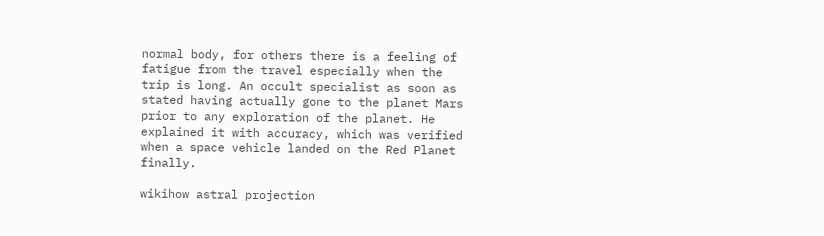normal body, for others there is a feeling of fatigue from the travel especially when the trip is long. An occult specialist as soon as stated having actually gone to the planet Mars prior to any exploration of the planet. He explained it with accuracy, which was verified when a space vehicle landed on the Red Planet finally.

wikihow astral projection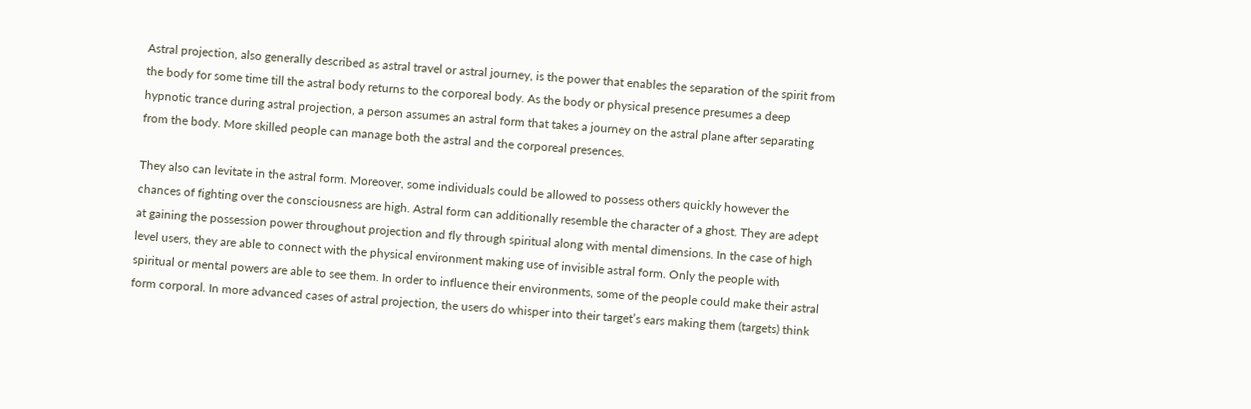Astral projection, also generally described as astral travel or astral journey, is the power that enables the separation of the spirit from the body for some time till the astral body returns to the corporeal body. As the body or physical presence presumes a deep hypnotic trance during astral projection, a person assumes an astral form that takes a journey on the astral plane after separating from the body. More skilled people can manage both the astral and the corporeal presences.

They also can levitate in the astral form. Moreover, some individuals could be allowed to possess others quickly however the chances of fighting over the consciousness are high. Astral form can additionally resemble the character of a ghost. They are adept at gaining the possession power throughout projection and fly through spiritual along with mental dimensions. In the case of high level users, they are able to connect with the physical environment making use of invisible astral form. Only the people with spiritual or mental powers are able to see them. In order to influence their environments, some of the people could make their astral form corporal. In more advanced cases of astral projection, the users do whisper into their target’s ears making them (targets) think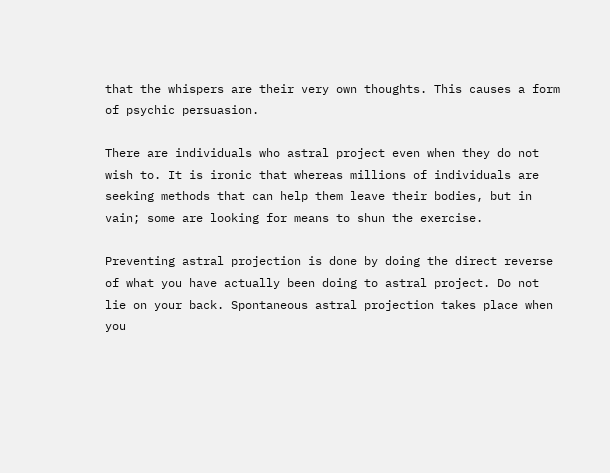that the whispers are their very own thoughts. This causes a form of psychic persuasion.

There are individuals who astral project even when they do not wish to. It is ironic that whereas millions of individuals are seeking methods that can help them leave their bodies, but in vain; some are looking for means to shun the exercise.

Preventing astral projection is done by doing the direct reverse of what you have actually been doing to astral project. Do not lie on your back. Spontaneous astral projection takes place when you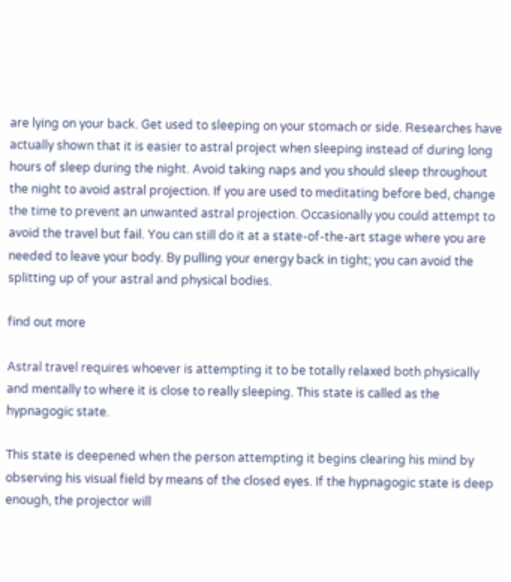are lying on your back. Get used to sleeping on your stomach or side. Researches have actually shown that it is easier to astral project when sleeping instead of during long hours of sleep during the night. Avoid taking naps and you should sleep throughout the night to avoid astral projection. If you are used to meditating before bed, change the time to prevent an unwanted astral projection. Occasionally you could attempt to avoid the travel but fail. You can still do it at a state-of-the-art stage where you are needed to leave your body. By pulling your energy back in tight; you can avoid the splitting up of your astral and physical bodies.

find out more

Astral travel requires whoever is attempting it to be totally relaxed both physically and mentally to where it is close to really sleeping. This state is called as the hypnagogic state.

This state is deepened when the person attempting it begins clearing his mind by observing his visual field by means of the closed eyes. If the hypnagogic state is deep enough, the projector will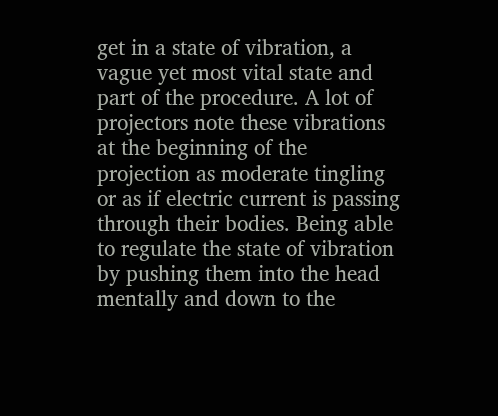get in a state of vibration, a vague yet most vital state and part of the procedure. A lot of projectors note these vibrations at the beginning of the projection as moderate tingling or as if electric current is passing through their bodies. Being able to regulate the state of vibration by pushing them into the head mentally and down to the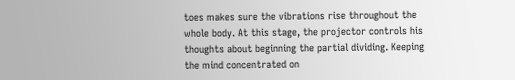toes makes sure the vibrations rise throughout the whole body. At this stage, the projector controls his thoughts about beginning the partial dividing. Keeping the mind concentrated on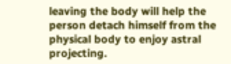leaving the body will help the person detach himself from the physical body to enjoy astral projecting.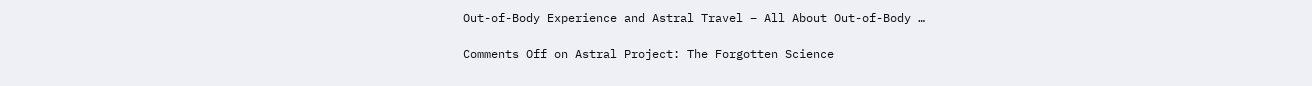Out-of-Body Experience and Astral Travel – All About Out-of-Body …

Comments Off on Astral Project: The Forgotten Science